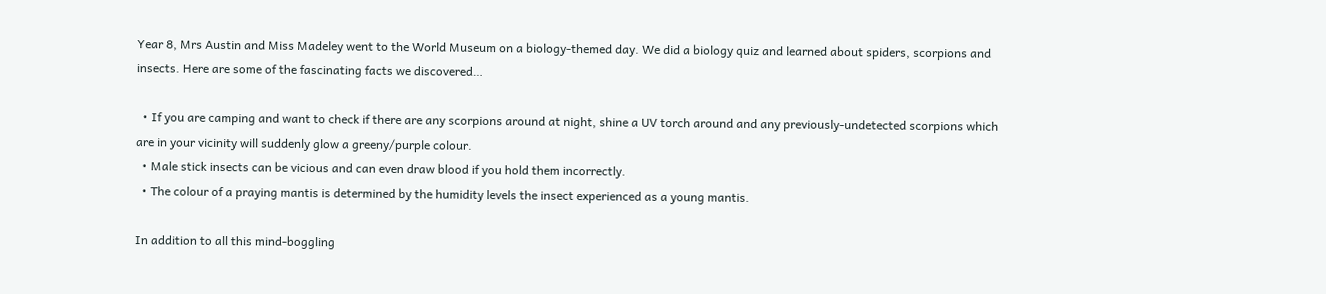Year 8, Mrs Austin and Miss Madeley went to the World Museum on a biology-themed day. We did a biology quiz and learned about spiders, scorpions and insects. Here are some of the fascinating facts we discovered…

  • If you are camping and want to check if there are any scorpions around at night, shine a UV torch around and any previously-undetected scorpions which are in your vicinity will suddenly glow a greeny/purple colour.
  • Male stick insects can be vicious and can even draw blood if you hold them incorrectly.
  • The colour of a praying mantis is determined by the humidity levels the insect experienced as a young mantis.

In addition to all this mind-boggling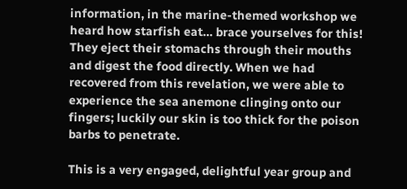information, in the marine-themed workshop we heard how starfish eat… brace yourselves for this! They eject their stomachs through their mouths and digest the food directly. When we had recovered from this revelation, we were able to experience the sea anemone clinging onto our fingers; luckily our skin is too thick for the poison barbs to penetrate.

This is a very engaged, delightful year group and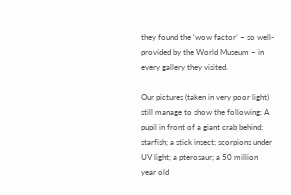they found the ‘wow factor’ – so well-provided by the World Museum – in every gallery they visited.

Our pictures (taken in very poor light) still manage to show the following: A pupil in front of a giant crab behind; starfish; a stick insect; scorpions under UV light; a pterosaur; a 50 million year old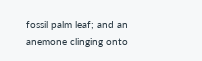fossil palm leaf; and an anemone clinging onto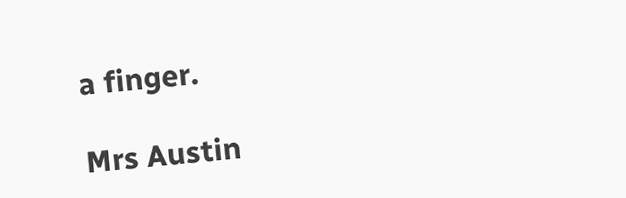a finger.

Mrs Austin